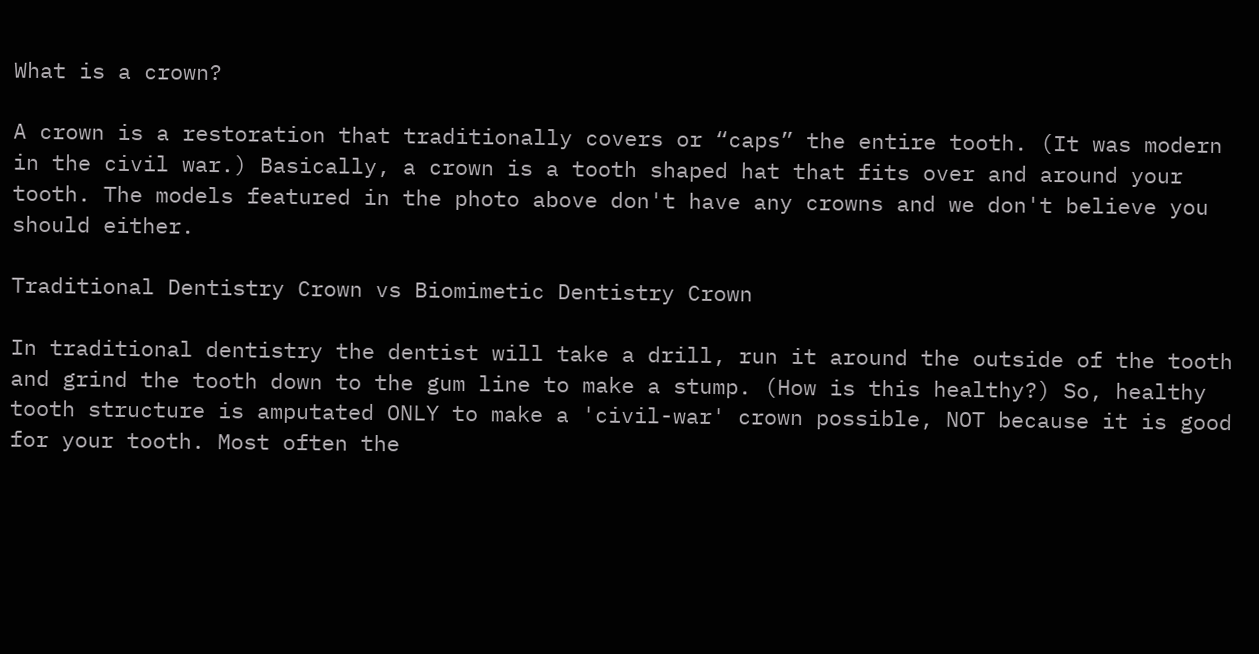What is a crown?

A crown is a restoration that traditionally covers or “caps” the entire tooth. (It was modern in the civil war.) Basically, a crown is a tooth shaped hat that fits over and around your tooth. The models featured in the photo above don't have any crowns and we don't believe you should either.

Traditional Dentistry Crown vs Biomimetic Dentistry Crown

In traditional dentistry the dentist will take a drill, run it around the outside of the tooth and grind the tooth down to the gum line to make a stump. (How is this healthy?) So, healthy tooth structure is amputated ONLY to make a 'civil-war' crown possible, NOT because it is good for your tooth. Most often the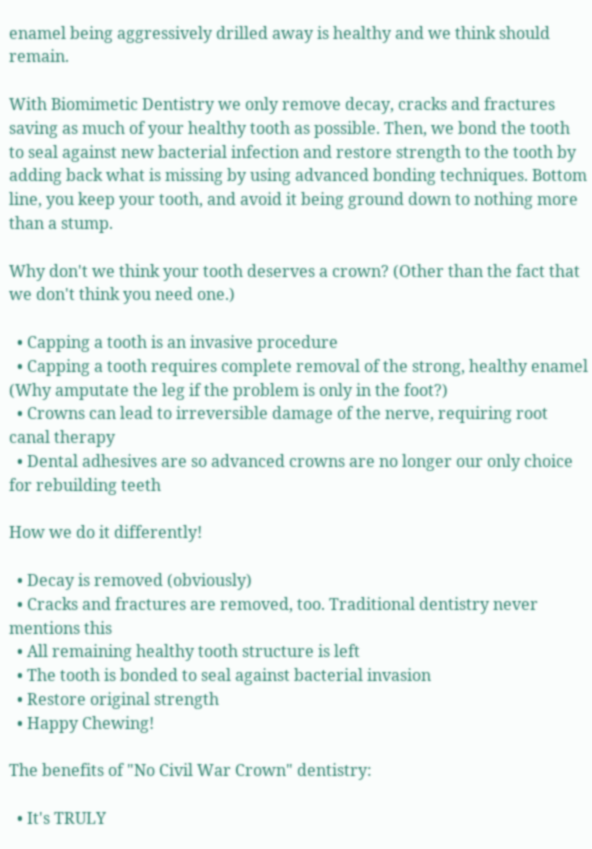enamel being aggressively drilled away is healthy and we think should remain.

With Biomimetic Dentistry we only remove decay, cracks and fractures saving as much of your healthy tooth as possible. Then, we bond the tooth to seal against new bacterial infection and restore strength to the tooth by adding back what is missing by using advanced bonding techniques. Bottom line, you keep your tooth, and avoid it being ground down to nothing more than a stump.

Why don't we think your tooth deserves a crown? (Other than the fact that we don't think you need one.)

  • Capping a tooth is an invasive procedure
  • Capping a tooth requires complete removal of the strong, healthy enamel (Why amputate the leg if the problem is only in the foot?)
  • Crowns can lead to irreversible damage of the nerve, requiring root canal therapy
  • Dental adhesives are so advanced crowns are no longer our only choice for rebuilding teeth

How we do it differently!

  • Decay is removed (obviously)
  • Cracks and fractures are removed, too. Traditional dentistry never mentions this
  • All remaining healthy tooth structure is left
  • The tooth is bonded to seal against bacterial invasion
  • Restore original strength
  • Happy Chewing!

The benefits of "No Civil War Crown" dentistry:

  • It's TRULY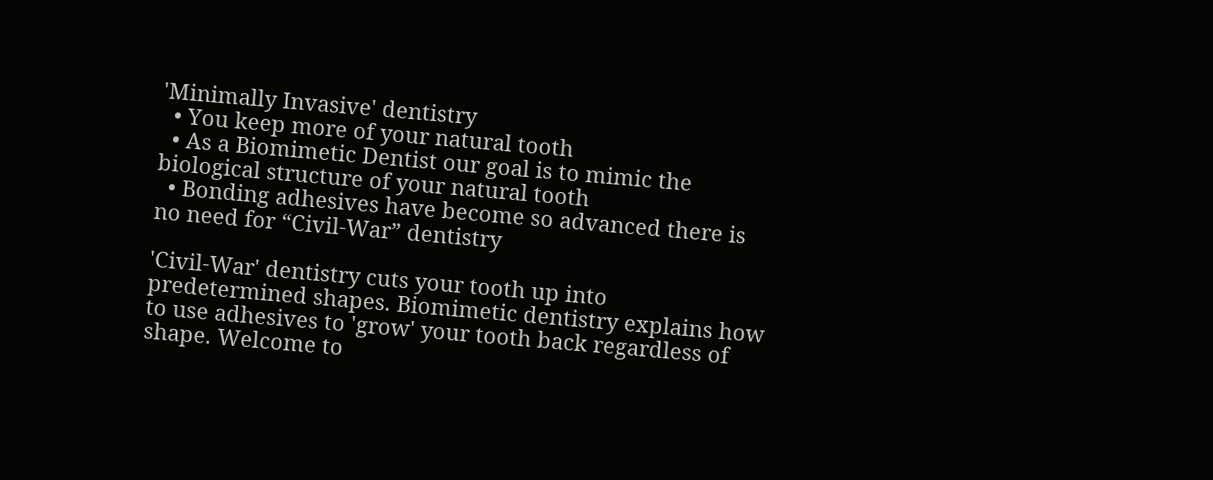'Minimally Invasive' dentistry
  • You keep more of your natural tooth
  • As a Biomimetic Dentist our goal is to mimic the biological structure of your natural tooth
  • Bonding adhesives have become so advanced there is no need for “Civil-War” dentistry

'Civil-War' dentistry cuts your tooth up into predetermined shapes. Biomimetic dentistry explains how to use adhesives to 'grow' your tooth back regardless of shape. Welcome to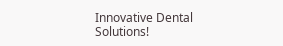Innovative Dental Solutions!